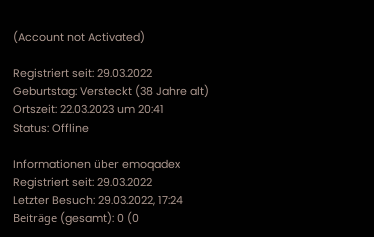(Account not Activated)

Registriert seit: 29.03.2022
Geburtstag: Versteckt (38 Jahre alt)
Ortszeit: 22.03.2023 um 20:41
Status: Offline

Informationen über emoqadex
Registriert seit: 29.03.2022
Letzter Besuch: 29.03.2022, 17:24
Beiträge (gesamt): 0 (0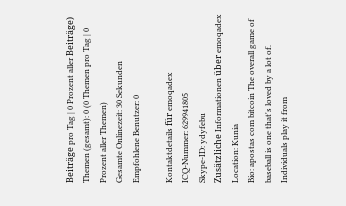Beiträge pro Tag | 0 Prozent aller Beiträge)
Themen (gesamt): 0 (0 Themen pro Tag | 0 Prozent aller Themen)
Gesamte Onlinezeit: 30 Sekunden
Empfohlene Benutzer: 0

Kontaktdetails für emoqadex
ICQ-Nummer: 629941805
Skype-ID: ydyfebu
Zusätzliche Informationen über emoqadex
Location: Kunia
Bio: apostas com bitcoin The overall game of baseball is one that's loved by a lot of. Individuals play it from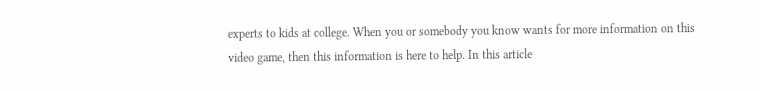experts to kids at college. When you or somebody you know wants for more information on this video game, then this information is here to help. In this article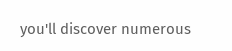you'll discover numerous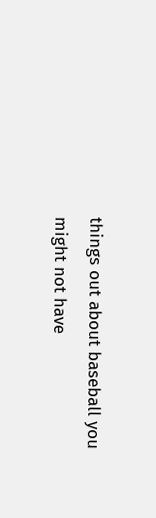things out about baseball you might not have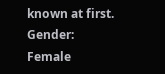known at first.
Gender: Female